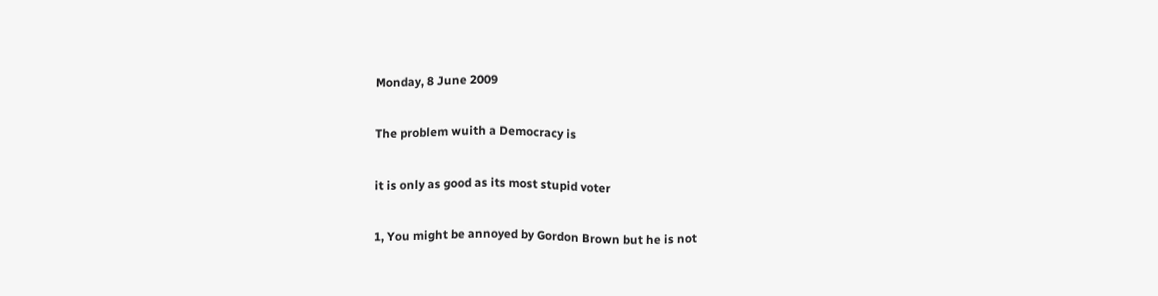Monday, 8 June 2009

The problem wuith a Democracy is

it is only as good as its most stupid voter

1, You might be annoyed by Gordon Brown but he is not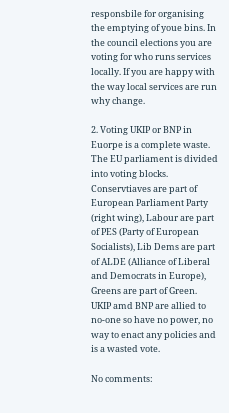responsbile for organising the emptying of youe bins. In the council elections you are voting for who runs services locally. If you are happy with the way local services are run why change.

2. Voting UKIP or BNP in Euorpe is a complete waste. The EU parliament is divided into voting blocks. Conservtiaves are part of European Parliament Party (right wing), Labour are part of PES (Party of European Socialists), Lib Dems are part of ALDE (Alliance of Liberal and Democrats in Europe), Greens are part of Green.
UKIP amd BNP are allied to no-one so have no power, no way to enact any policies and is a wasted vote.

No comments: